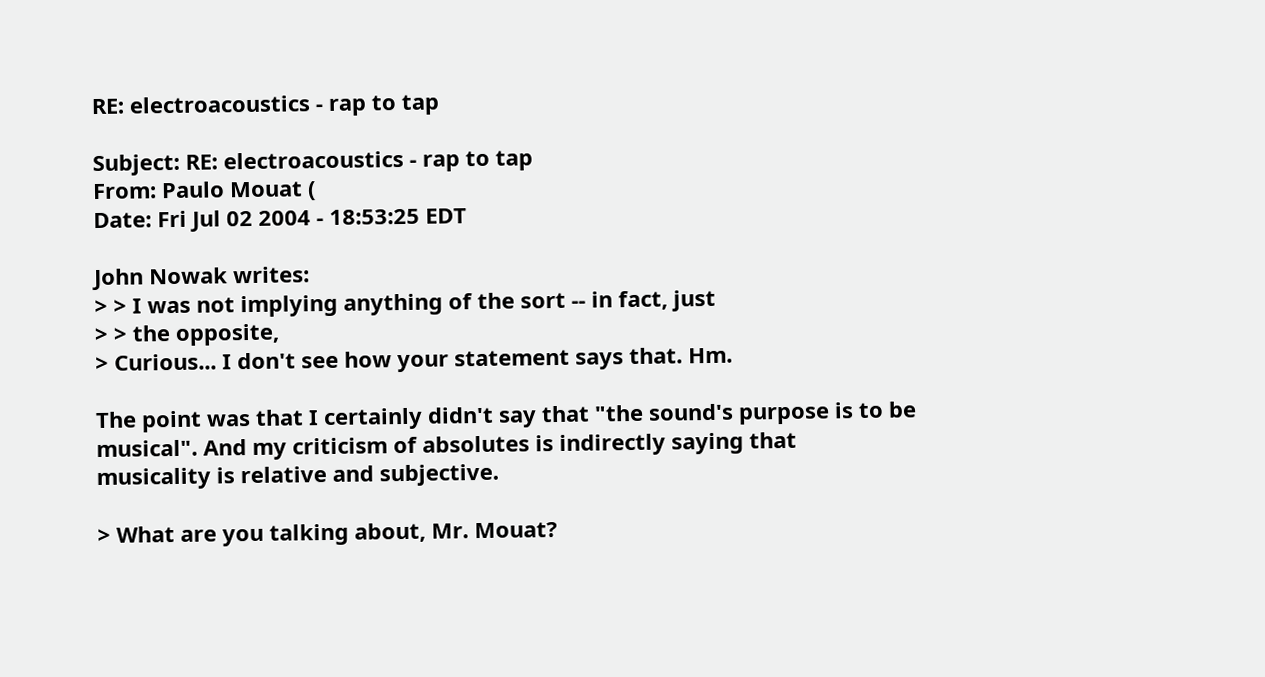RE: electroacoustics - rap to tap

Subject: RE: electroacoustics - rap to tap
From: Paulo Mouat (
Date: Fri Jul 02 2004 - 18:53:25 EDT

John Nowak writes:
> > I was not implying anything of the sort -- in fact, just
> > the opposite,
> Curious... I don't see how your statement says that. Hm.

The point was that I certainly didn't say that "the sound's purpose is to be
musical". And my criticism of absolutes is indirectly saying that
musicality is relative and subjective.

> What are you talking about, Mr. Mouat?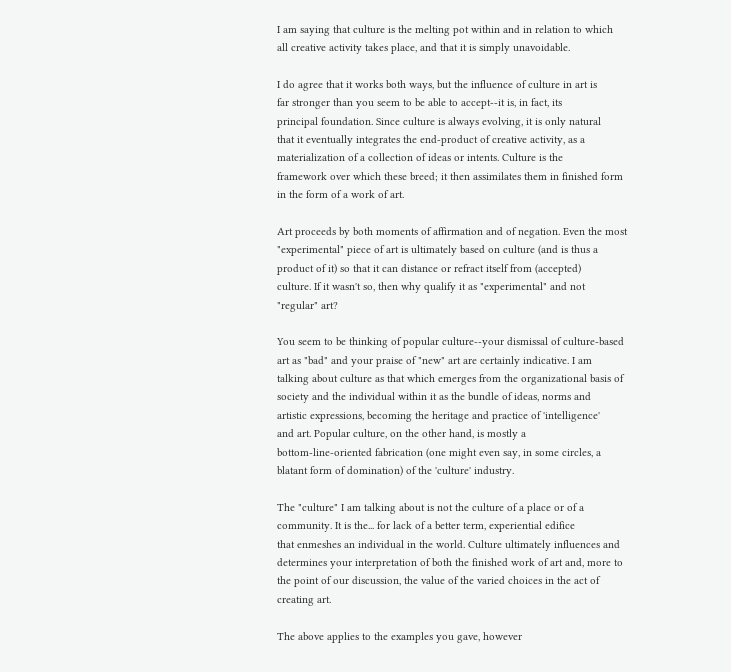I am saying that culture is the melting pot within and in relation to which
all creative activity takes place, and that it is simply unavoidable.

I do agree that it works both ways, but the influence of culture in art is
far stronger than you seem to be able to accept--it is, in fact, its
principal foundation. Since culture is always evolving, it is only natural
that it eventually integrates the end-product of creative activity, as a
materialization of a collection of ideas or intents. Culture is the
framework over which these breed; it then assimilates them in finished form
in the form of a work of art.

Art proceeds by both moments of affirmation and of negation. Even the most
"experimental" piece of art is ultimately based on culture (and is thus a
product of it) so that it can distance or refract itself from (accepted)
culture. If it wasn't so, then why qualify it as "experimental" and not
"regular" art?

You seem to be thinking of popular culture--your dismissal of culture-based
art as "bad" and your praise of "new" art are certainly indicative. I am
talking about culture as that which emerges from the organizational basis of
society and the individual within it as the bundle of ideas, norms and
artistic expressions, becoming the heritage and practice of 'intelligence'
and art. Popular culture, on the other hand, is mostly a
bottom-line-oriented fabrication (one might even say, in some circles, a
blatant form of domination) of the 'culture' industry.

The "culture" I am talking about is not the culture of a place or of a
community. It is the... for lack of a better term, experiential edifice
that enmeshes an individual in the world. Culture ultimately influences and
determines your interpretation of both the finished work of art and, more to
the point of our discussion, the value of the varied choices in the act of
creating art.

The above applies to the examples you gave, however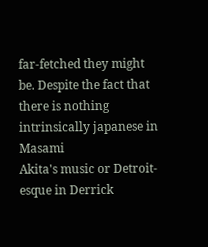far-fetched they might
be. Despite the fact that there is nothing intrinsically japanese in Masami
Akita's music or Detroit-esque in Derrick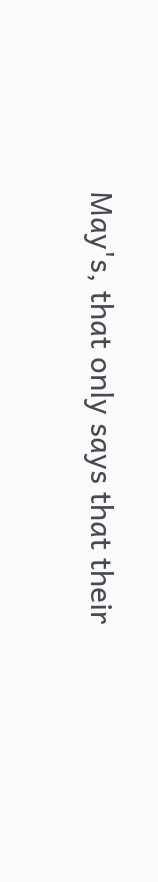May's, that only says that their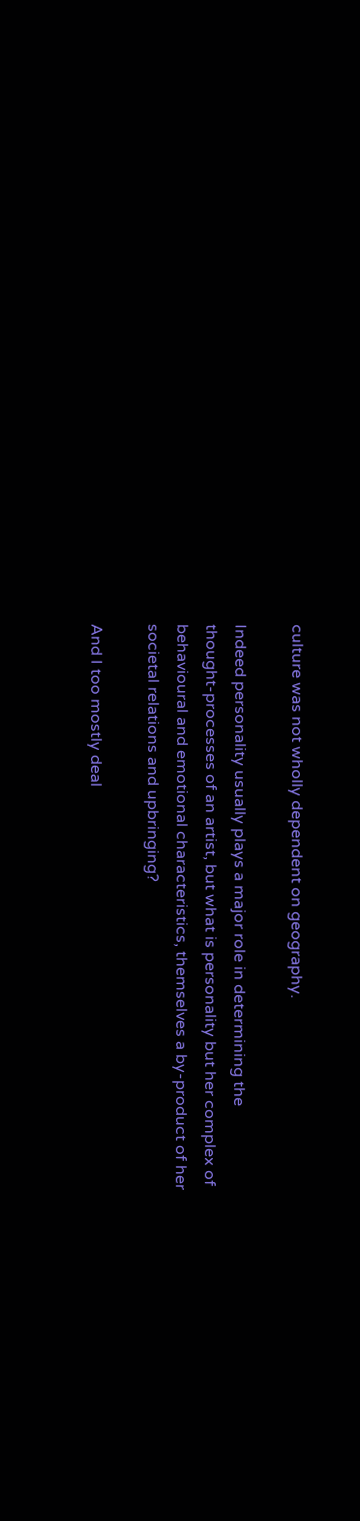culture was not wholly dependent on geography.

Indeed personality usually plays a major role in determining the
thought-processes of an artist, but what is personality but her complex of
behavioural and emotional characteristics, themselves a by-product of her
societal relations and upbringing?

And I too mostly deal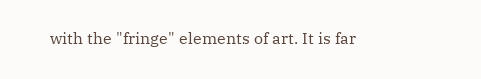with the "fringe" elements of art. It is far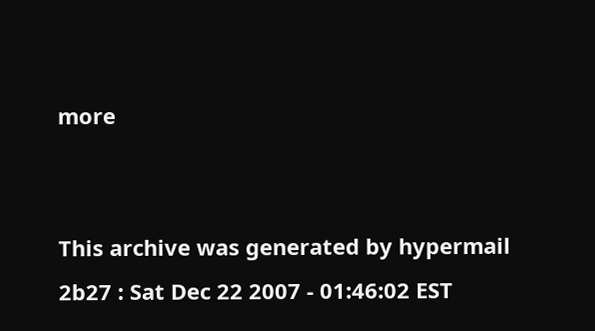more


This archive was generated by hypermail 2b27 : Sat Dec 22 2007 - 01:46:02 EST